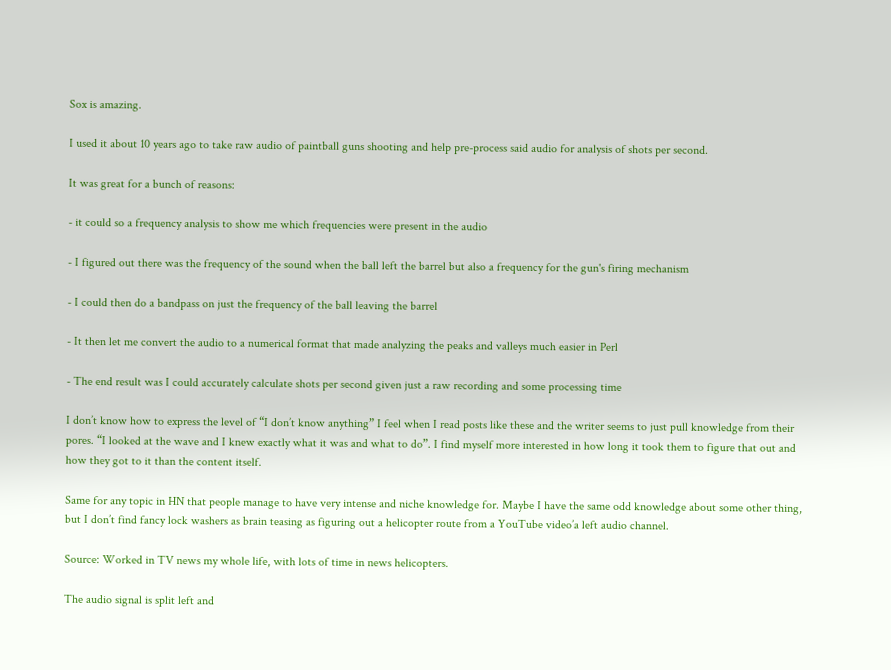Sox is amazing.

I used it about 10 years ago to take raw audio of paintball guns shooting and help pre-process said audio for analysis of shots per second.

It was great for a bunch of reasons:

- it could so a frequency analysis to show me which frequencies were present in the audio

- I figured out there was the frequency of the sound when the ball left the barrel but also a frequency for the gun's firing mechanism

- I could then do a bandpass on just the frequency of the ball leaving the barrel

- It then let me convert the audio to a numerical format that made analyzing the peaks and valleys much easier in Perl

- The end result was I could accurately calculate shots per second given just a raw recording and some processing time

I don’t know how to express the level of “I don’t know anything” I feel when I read posts like these and the writer seems to just pull knowledge from their pores. “I looked at the wave and I knew exactly what it was and what to do”. I find myself more interested in how long it took them to figure that out and how they got to it than the content itself.

Same for any topic in HN that people manage to have very intense and niche knowledge for. Maybe I have the same odd knowledge about some other thing, but I don’t find fancy lock washers as brain teasing as figuring out a helicopter route from a YouTube video’a left audio channel.

Source: Worked in TV news my whole life, with lots of time in news helicopters.

The audio signal is split left and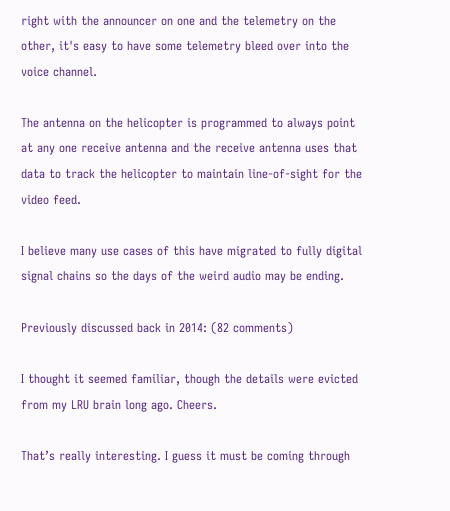right with the announcer on one and the telemetry on the other, it's easy to have some telemetry bleed over into the voice channel.

The antenna on the helicopter is programmed to always point at any one receive antenna and the receive antenna uses that data to track the helicopter to maintain line-of-sight for the video feed.

I believe many use cases of this have migrated to fully digital signal chains so the days of the weird audio may be ending.

Previously discussed back in 2014: (82 comments)

I thought it seemed familiar, though the details were evicted from my LRU brain long ago. Cheers.

That’s really interesting. I guess it must be coming through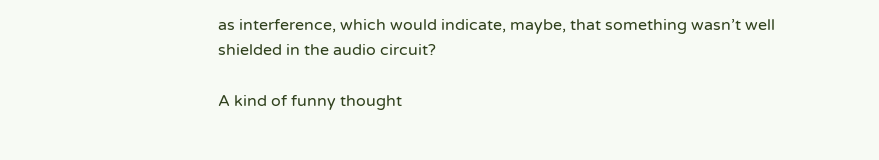as interference, which would indicate, maybe, that something wasn’t well shielded in the audio circuit?

A kind of funny thought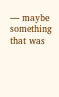— maybe something that was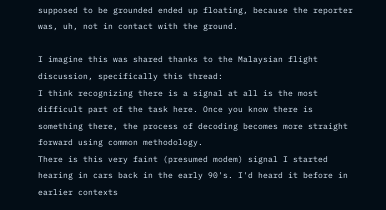supposed to be grounded ended up floating, because the reporter was, uh, not in contact with the ground.

I imagine this was shared thanks to the Malaysian flight discussion, specifically this thread:
I think recognizing there is a signal at all is the most difficult part of the task here. Once you know there is something there, the process of decoding becomes more straight forward using common methodology.
There is this very faint (presumed modem) signal I started hearing in cars back in the early 90's. I'd heard it before in earlier contexts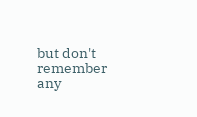but don't remember any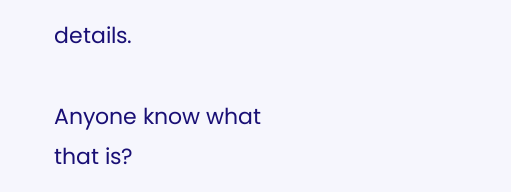details.

Anyone know what that is?